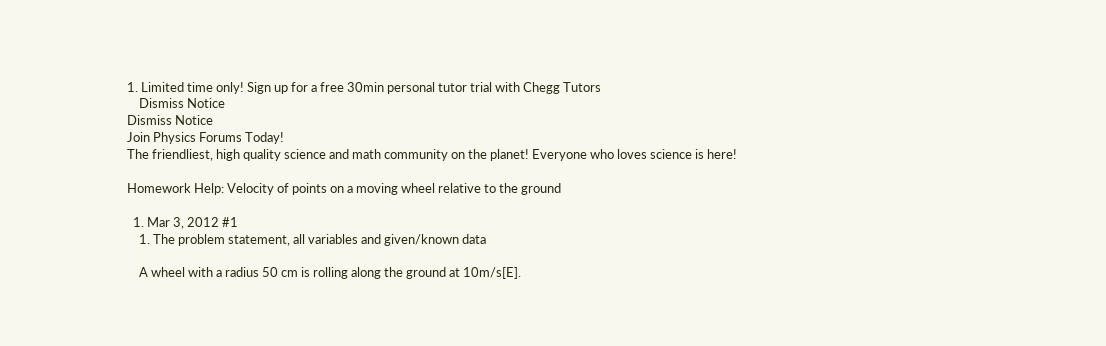1. Limited time only! Sign up for a free 30min personal tutor trial with Chegg Tutors
    Dismiss Notice
Dismiss Notice
Join Physics Forums Today!
The friendliest, high quality science and math community on the planet! Everyone who loves science is here!

Homework Help: Velocity of points on a moving wheel relative to the ground

  1. Mar 3, 2012 #1
    1. The problem statement, all variables and given/known data

    A wheel with a radius 50 cm is rolling along the ground at 10m/s[E].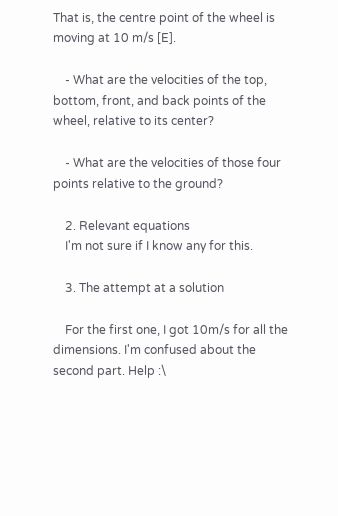That is, the centre point of the wheel is moving at 10 m/s [E].

    - What are the velocities of the top, bottom, front, and back points of the wheel, relative to its center?

    - What are the velocities of those four points relative to the ground?

    2. Relevant equations
    I'm not sure if I know any for this.

    3. The attempt at a solution

    For the first one, I got 10m/s for all the dimensions. I'm confused about the second part. Help :\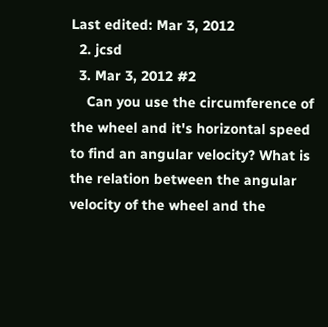Last edited: Mar 3, 2012
  2. jcsd
  3. Mar 3, 2012 #2
    Can you use the circumference of the wheel and it's horizontal speed to find an angular velocity? What is the relation between the angular velocity of the wheel and the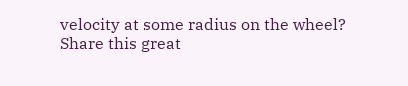velocity at some radius on the wheel?
Share this great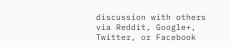discussion with others via Reddit, Google+, Twitter, or Facebook